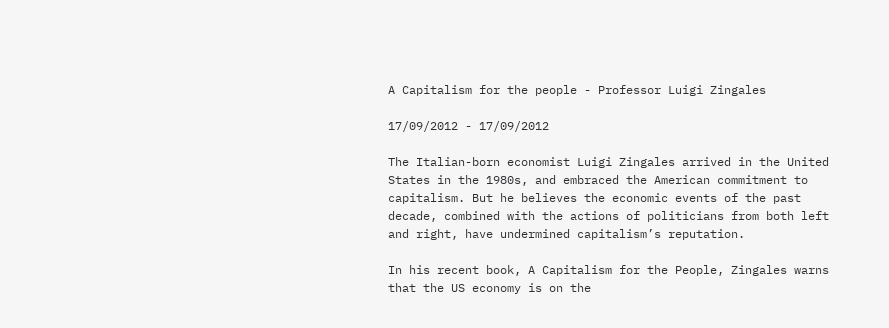A Capitalism for the people - Professor Luigi Zingales

17/09/2012 - 17/09/2012

The Italian-born economist Luigi Zingales arrived in the United States in the 1980s, and embraced the American commitment to capitalism. But he believes the economic events of the past decade, combined with the actions of politicians from both left and right, have undermined capitalism’s reputation.

In his recent book, A Capitalism for the People, Zingales warns that the US economy is on the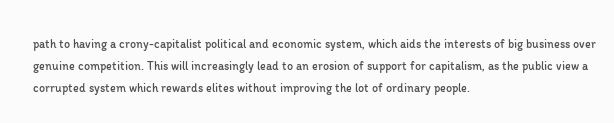path to having a crony-capitalist political and economic system, which aids the interests of big business over genuine competition. This will increasingly lead to an erosion of support for capitalism, as the public view a corrupted system which rewards elites without improving the lot of ordinary people.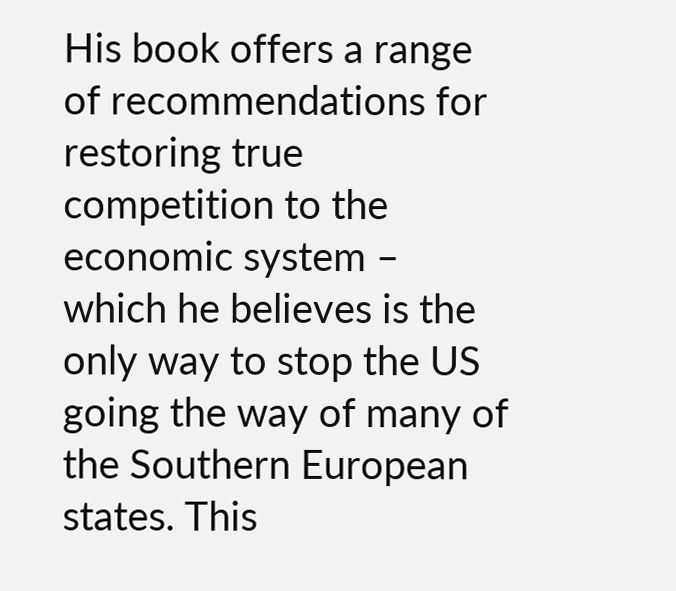His book offers a range of recommendations for restoring true competition to the economic system – which he believes is the only way to stop the US going the way of many of the Southern European states. This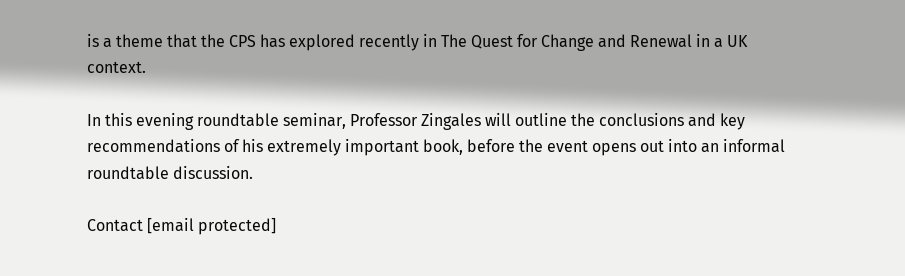is a theme that the CPS has explored recently in The Quest for Change and Renewal in a UK context.

In this evening roundtable seminar, Professor Zingales will outline the conclusions and key recommendations of his extremely important book, before the event opens out into an informal roundtable discussion.

Contact [email protected]